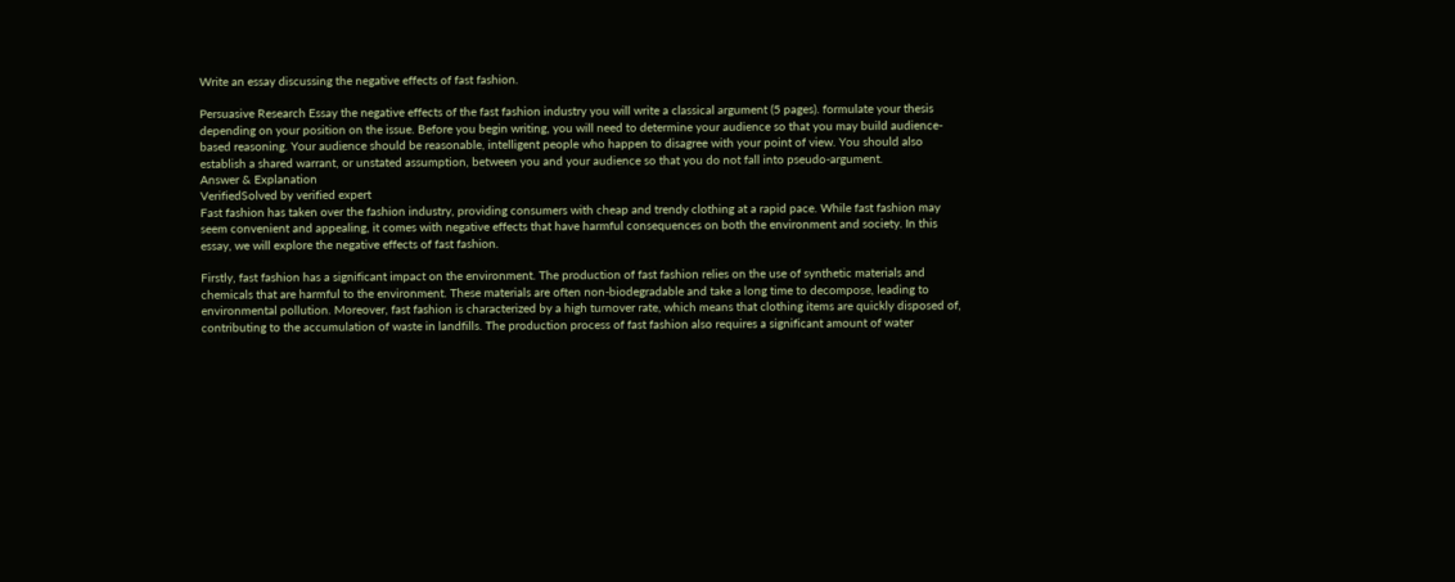Write an essay discussing the negative effects of fast fashion.

Persuasive Research Essay the negative effects of the fast fashion industry you will write a classical argument (5 pages). formulate your thesis depending on your position on the issue. Before you begin writing, you will need to determine your audience so that you may build audience-based reasoning. Your audience should be reasonable, intelligent people who happen to disagree with your point of view. You should also establish a shared warrant, or unstated assumption, between you and your audience so that you do not fall into pseudo-argument.
Answer & Explanation
VerifiedSolved by verified expert
Fast fashion has taken over the fashion industry, providing consumers with cheap and trendy clothing at a rapid pace. While fast fashion may seem convenient and appealing, it comes with negative effects that have harmful consequences on both the environment and society. In this essay, we will explore the negative effects of fast fashion.

Firstly, fast fashion has a significant impact on the environment. The production of fast fashion relies on the use of synthetic materials and chemicals that are harmful to the environment. These materials are often non-biodegradable and take a long time to decompose, leading to environmental pollution. Moreover, fast fashion is characterized by a high turnover rate, which means that clothing items are quickly disposed of, contributing to the accumulation of waste in landfills. The production process of fast fashion also requires a significant amount of water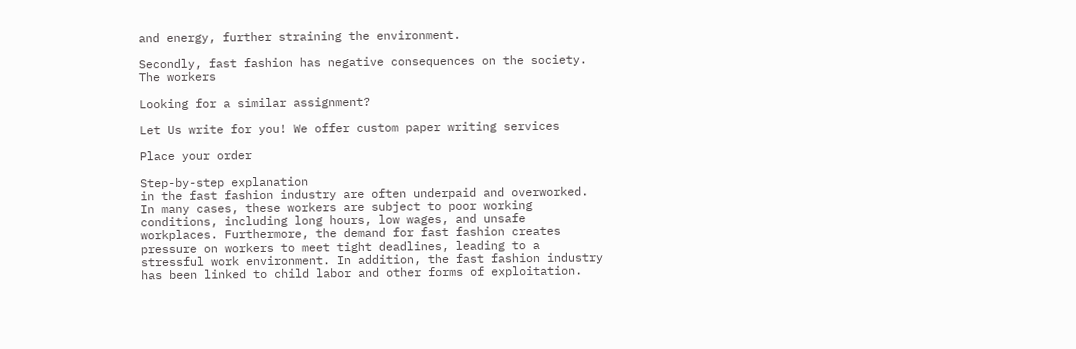and energy, further straining the environment.

Secondly, fast fashion has negative consequences on the society. The workers

Looking for a similar assignment?

Let Us write for you! We offer custom paper writing services

Place your order

Step-by-step explanation
in the fast fashion industry are often underpaid and overworked. In many cases, these workers are subject to poor working conditions, including long hours, low wages, and unsafe workplaces. Furthermore, the demand for fast fashion creates pressure on workers to meet tight deadlines, leading to a stressful work environment. In addition, the fast fashion industry has been linked to child labor and other forms of exploitation.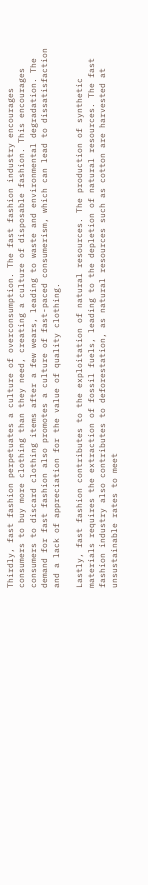Thirdly, fast fashion perpetuates a culture of overconsumption. The fast fashion industry encourages consumers to buy more clothing than they need, creating a culture of disposable fashion. This encourages consumers to discard clothing items after a few wears, leading to waste and environmental degradation. The demand for fast fashion also promotes a culture of fast-paced consumerism, which can lead to dissatisfaction and a lack of appreciation for the value of quality clothing.

Lastly, fast fashion contributes to the exploitation of natural resources. The production of synthetic materials requires the extraction of fossil fuels, leading to the depletion of natural resources. The fast fashion industry also contributes to deforestation, as natural resources such as cotton are harvested at unsustainable rates to meet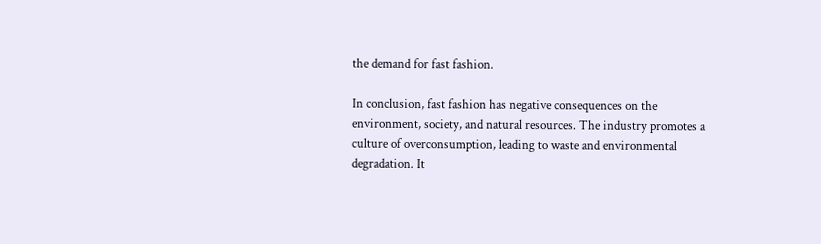the demand for fast fashion.

In conclusion, fast fashion has negative consequences on the environment, society, and natural resources. The industry promotes a culture of overconsumption, leading to waste and environmental degradation. It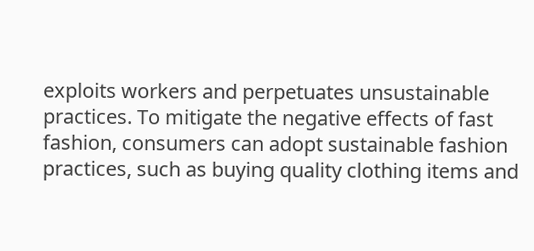exploits workers and perpetuates unsustainable practices. To mitigate the negative effects of fast fashion, consumers can adopt sustainable fashion practices, such as buying quality clothing items and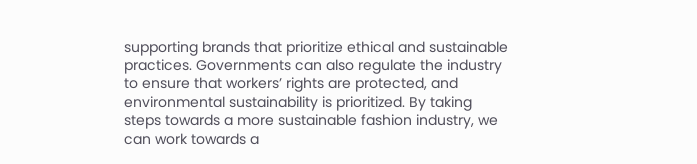supporting brands that prioritize ethical and sustainable practices. Governments can also regulate the industry to ensure that workers’ rights are protected, and environmental sustainability is prioritized. By taking steps towards a more sustainable fashion industry, we can work towards a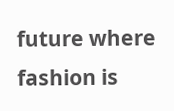future where fashion is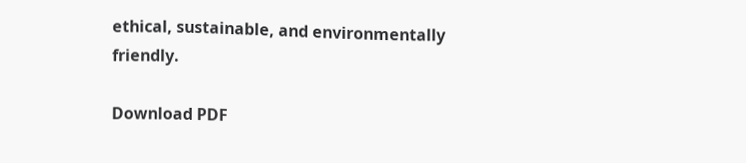ethical, sustainable, and environmentally friendly.

Download PDF